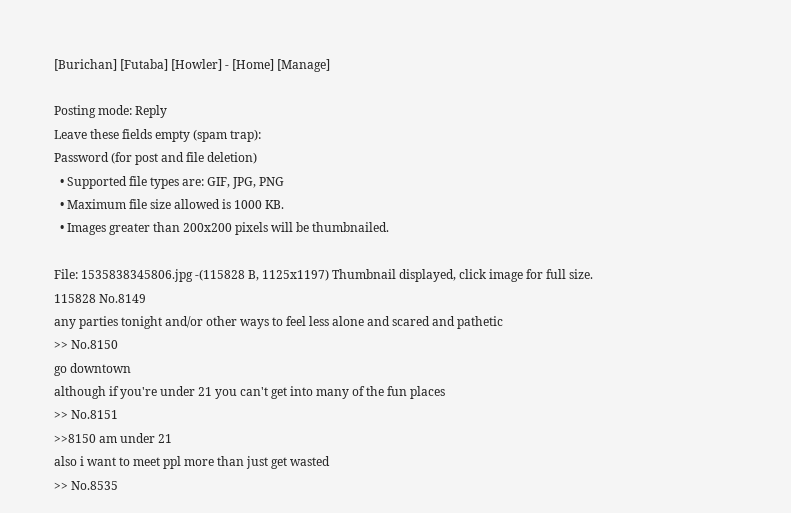[Burichan] [Futaba] [Howler] - [Home] [Manage]

Posting mode: Reply
Leave these fields empty (spam trap):
Password (for post and file deletion)
  • Supported file types are: GIF, JPG, PNG
  • Maximum file size allowed is 1000 KB.
  • Images greater than 200x200 pixels will be thumbnailed.

File: 1535838345806.jpg -(115828 B, 1125x1197) Thumbnail displayed, click image for full size.
115828 No.8149
any parties tonight and/or other ways to feel less alone and scared and pathetic
>> No.8150
go downtown
although if you're under 21 you can't get into many of the fun places
>> No.8151
>>8150 am under 21
also i want to meet ppl more than just get wasted
>> No.8535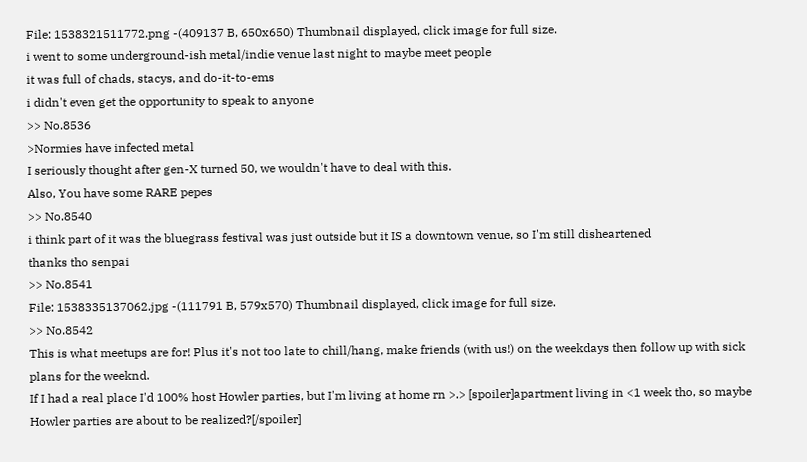File: 1538321511772.png -(409137 B, 650x650) Thumbnail displayed, click image for full size.
i went to some underground-ish metal/indie venue last night to maybe meet people
it was full of chads, stacys, and do-it-to-ems
i didn't even get the opportunity to speak to anyone
>> No.8536
>Normies have infected metal
I seriously thought after gen-X turned 50, we wouldn't have to deal with this.
Also, You have some RARE pepes
>> No.8540
i think part of it was the bluegrass festival was just outside but it IS a downtown venue, so I'm still disheartened
thanks tho senpai
>> No.8541
File: 1538335137062.jpg -(111791 B, 579x570) Thumbnail displayed, click image for full size.
>> No.8542
This is what meetups are for! Plus it's not too late to chill/hang, make friends (with us!) on the weekdays then follow up with sick plans for the weeknd.
If I had a real place I'd 100% host Howler parties, but I'm living at home rn >.> [spoiler]apartment living in <1 week tho, so maybe Howler parties are about to be realized?[/spoiler]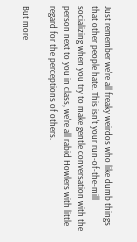Just remember we're all freaky weirdos who like dumb things that other people hate. This isn't your run-of-the-mill socializing when you try to make gentle conversation with the person next to you in class, we're all rabid Howlers with little regard for the perceptions of others.

But more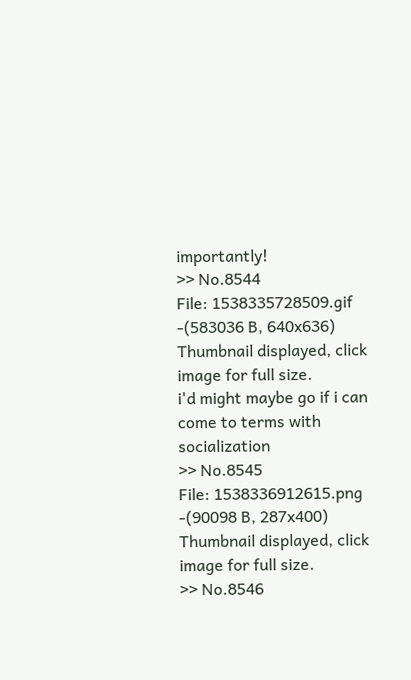importantly!
>> No.8544
File: 1538335728509.gif -(583036 B, 640x636) Thumbnail displayed, click image for full size.
i'd might maybe go if i can come to terms with socialization
>> No.8545
File: 1538336912615.png -(90098 B, 287x400) Thumbnail displayed, click image for full size.
>> No.8546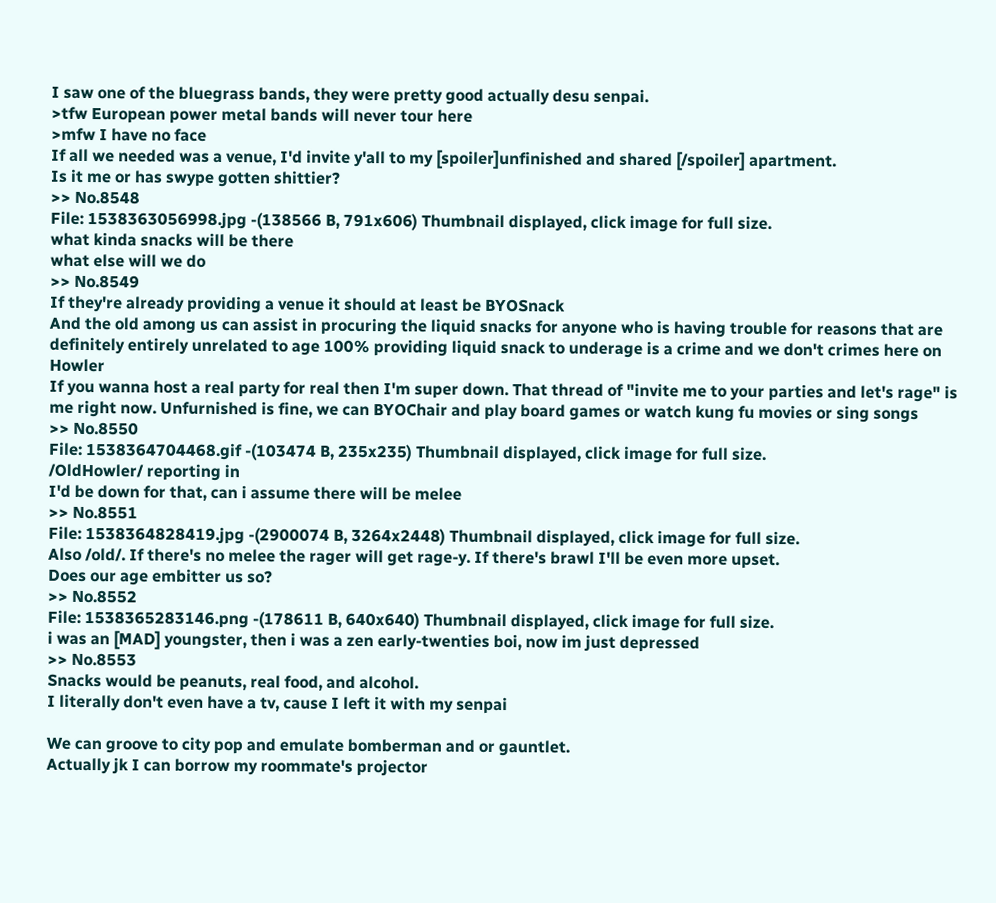I saw one of the bluegrass bands, they were pretty good actually desu senpai.
>tfw European power metal bands will never tour here
>mfw I have no face
If all we needed was a venue, I'd invite y'all to my [spoiler]unfinished and shared [/spoiler] apartment.
Is it me or has swype gotten shittier?
>> No.8548
File: 1538363056998.jpg -(138566 B, 791x606) Thumbnail displayed, click image for full size.
what kinda snacks will be there
what else will we do
>> No.8549
If they're already providing a venue it should at least be BYOSnack
And the old among us can assist in procuring the liquid snacks for anyone who is having trouble for reasons that are definitely entirely unrelated to age 100% providing liquid snack to underage is a crime and we don't crimes here on Howler
If you wanna host a real party for real then I'm super down. That thread of "invite me to your parties and let's rage" is me right now. Unfurnished is fine, we can BYOChair and play board games or watch kung fu movies or sing songs
>> No.8550
File: 1538364704468.gif -(103474 B, 235x235) Thumbnail displayed, click image for full size.
/OldHowler/ reporting in
I'd be down for that, can i assume there will be melee
>> No.8551
File: 1538364828419.jpg -(2900074 B, 3264x2448) Thumbnail displayed, click image for full size.
Also /old/. If there's no melee the rager will get rage-y. If there's brawl I'll be even more upset.
Does our age embitter us so?
>> No.8552
File: 1538365283146.png -(178611 B, 640x640) Thumbnail displayed, click image for full size.
i was an [MAD] youngster, then i was a zen early-twenties boi, now im just depressed
>> No.8553
Snacks would be peanuts, real food, and alcohol.
I literally don't even have a tv, cause I left it with my senpai

We can groove to city pop and emulate bomberman and or gauntlet.
Actually jk I can borrow my roommate's projector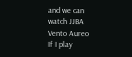and we can watch JJBA Vento Aureo
If I play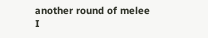another round of melee I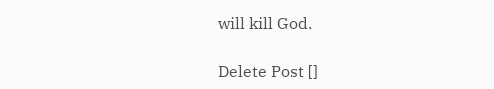will kill God.

Delete Post []